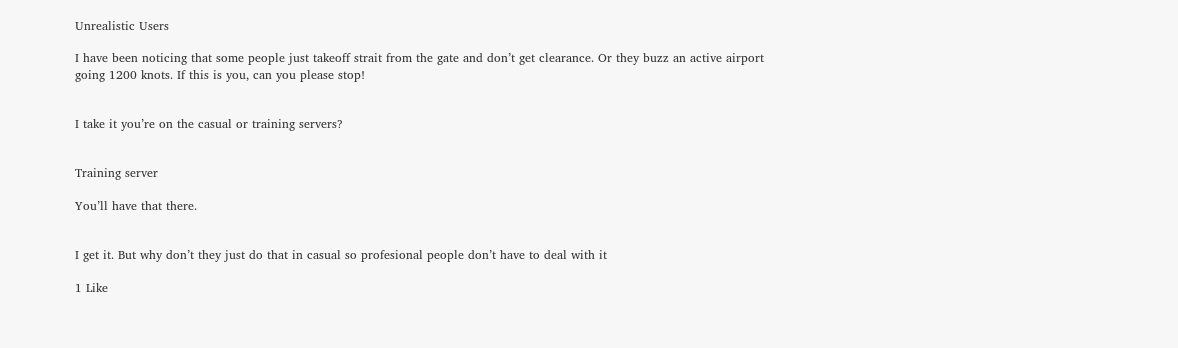Unrealistic Users

I have been noticing that some people just takeoff strait from the gate and don’t get clearance. Or they buzz an active airport going 1200 knots. If this is you, can you please stop!


I take it you’re on the casual or training servers?


Training server

You’ll have that there.


I get it. But why don’t they just do that in casual so profesional people don’t have to deal with it

1 Like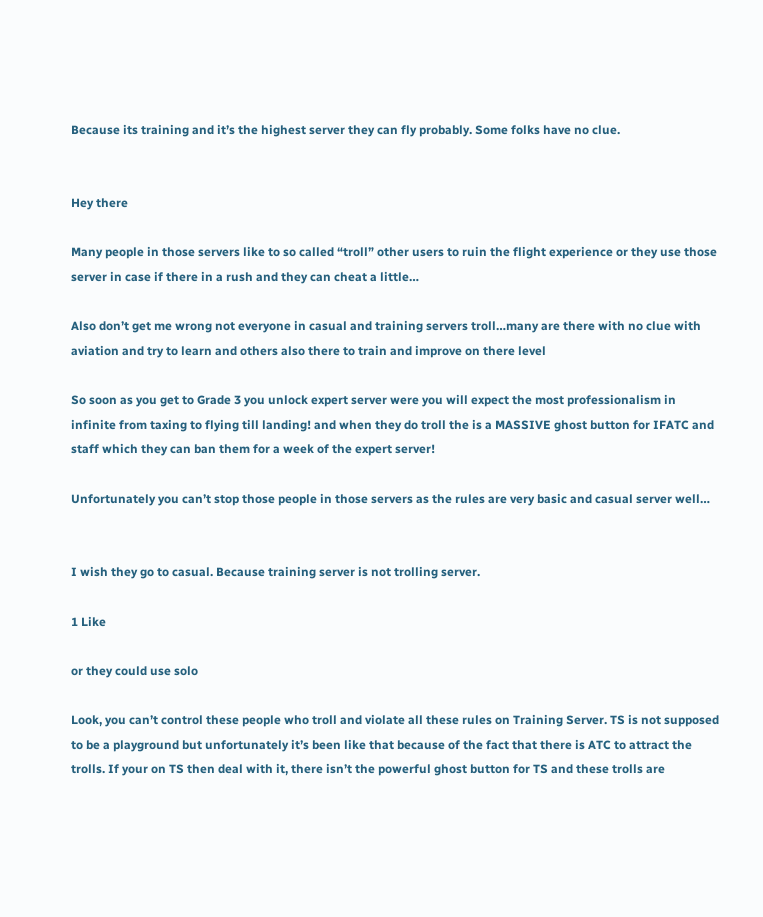Because its training and it’s the highest server they can fly probably. Some folks have no clue.


Hey there

Many people in those servers like to so called “troll” other users to ruin the flight experience or they use those server in case if there in a rush and they can cheat a little…

Also don’t get me wrong not everyone in casual and training servers troll…many are there with no clue with aviation and try to learn and others also there to train and improve on there level

So soon as you get to Grade 3 you unlock expert server were you will expect the most professionalism in infinite from taxing to flying till landing! and when they do troll the is a MASSIVE ghost button for IFATC and staff which they can ban them for a week of the expert server!

Unfortunately you can’t stop those people in those servers as the rules are very basic and casual server well…


I wish they go to casual. Because training server is not trolling server.

1 Like

or they could use solo

Look, you can’t control these people who troll and violate all these rules on Training Server. TS is not supposed to be a playground but unfortunately it’s been like that because of the fact that there is ATC to attract the trolls. If your on TS then deal with it, there isn’t the powerful ghost button for TS and these trolls are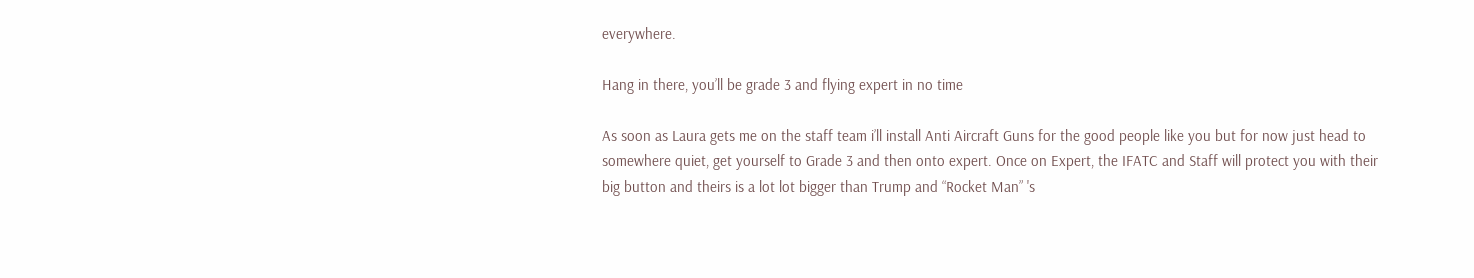everywhere.

Hang in there, you’ll be grade 3 and flying expert in no time

As soon as Laura gets me on the staff team i’ll install Anti Aircraft Guns for the good people like you but for now just head to somewhere quiet, get yourself to Grade 3 and then onto expert. Once on Expert, the IFATC and Staff will protect you with their big button and theirs is a lot lot bigger than Trump and “Rocket Man” 's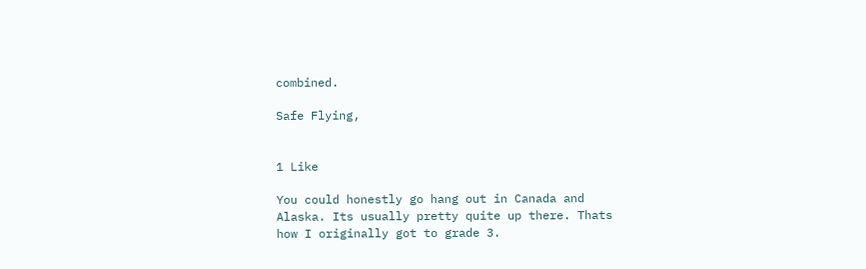combined.

Safe Flying,


1 Like

You could honestly go hang out in Canada and Alaska. Its usually pretty quite up there. Thats how I originally got to grade 3.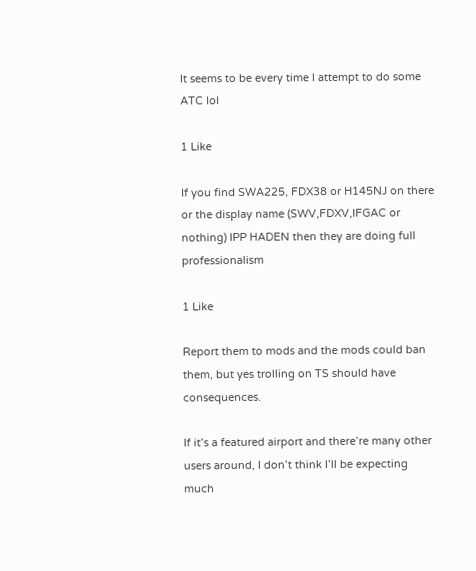It seems to be every time I attempt to do some ATC lol

1 Like

If you find SWA225, FDX38 or H145NJ on there or the display name (SWV,FDXV,IFGAC or nothing) IPP HADEN then they are doing full professionalism

1 Like

Report them to mods and the mods could ban them, but yes trolling on TS should have consequences.

If it’s a featured airport and there’re many other users around, I don’t think I’ll be expecting much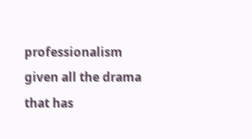professionalism given all the drama that has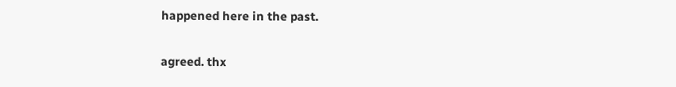happened here in the past.

agreed. thx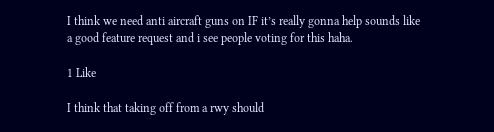I think we need anti aircraft guns on IF it’s really gonna help sounds like a good feature request and i see people voting for this haha.

1 Like

I think that taking off from a rwy should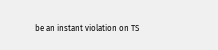be an instant violation on TS